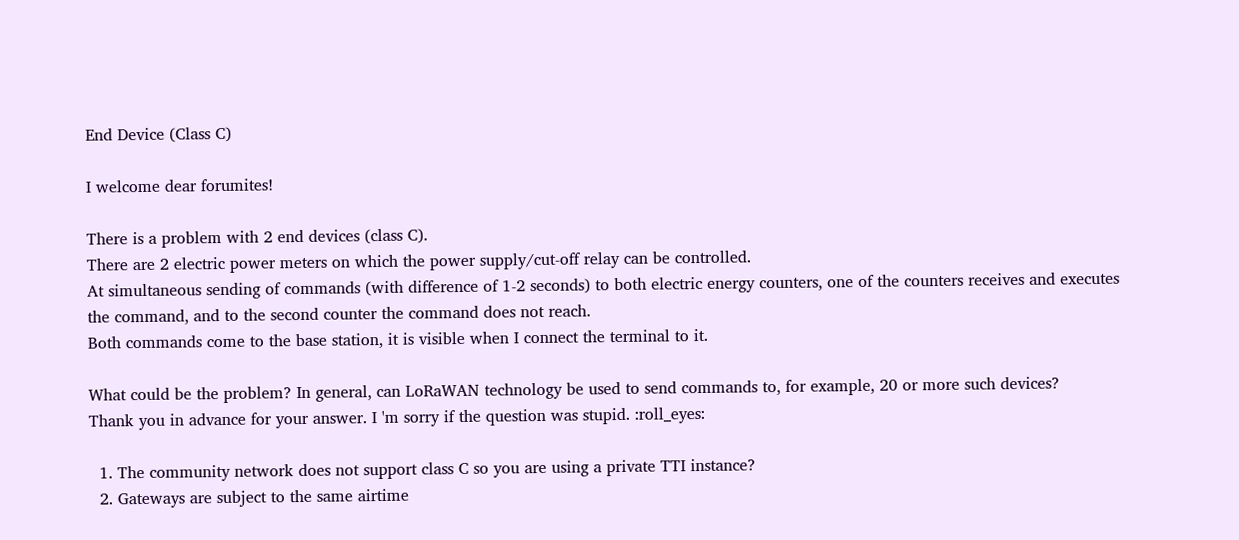End Device (Class C)

I welcome dear forumites!

There is a problem with 2 end devices (class C).
There are 2 electric power meters on which the power supply/cut-off relay can be controlled.
At simultaneous sending of commands (with difference of 1-2 seconds) to both electric energy counters, one of the counters receives and executes the command, and to the second counter the command does not reach.
Both commands come to the base station, it is visible when I connect the terminal to it.

What could be the problem? In general, can LoRaWAN technology be used to send commands to, for example, 20 or more such devices?
Thank you in advance for your answer. I 'm sorry if the question was stupid. :roll_eyes:

  1. The community network does not support class C so you are using a private TTI instance?
  2. Gateways are subject to the same airtime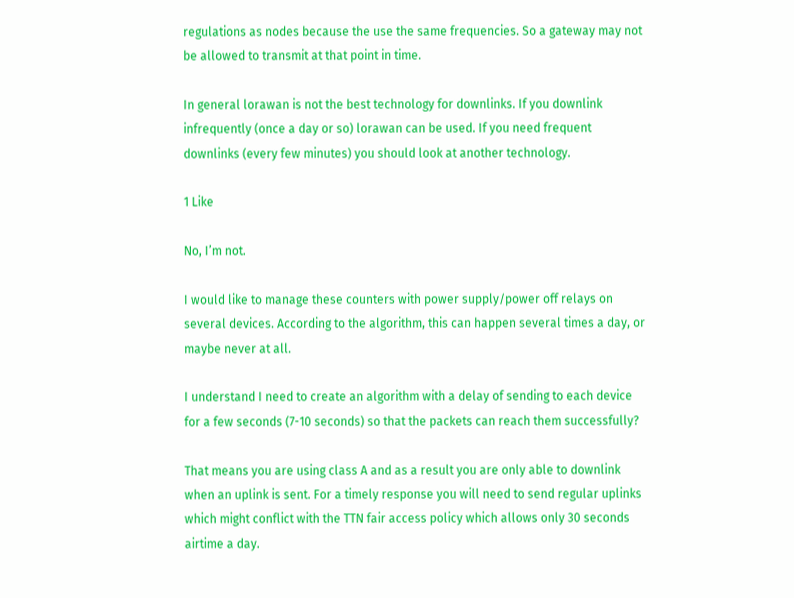regulations as nodes because the use the same frequencies. So a gateway may not be allowed to transmit at that point in time.

In general lorawan is not the best technology for downlinks. If you downlink infrequently (once a day or so) lorawan can be used. If you need frequent downlinks (every few minutes) you should look at another technology.

1 Like

No, I’m not.

I would like to manage these counters with power supply/power off relays on several devices. According to the algorithm, this can happen several times a day, or maybe never at all.

I understand I need to create an algorithm with a delay of sending to each device for a few seconds (7-10 seconds) so that the packets can reach them successfully?

That means you are using class A and as a result you are only able to downlink when an uplink is sent. For a timely response you will need to send regular uplinks which might conflict with the TTN fair access policy which allows only 30 seconds airtime a day.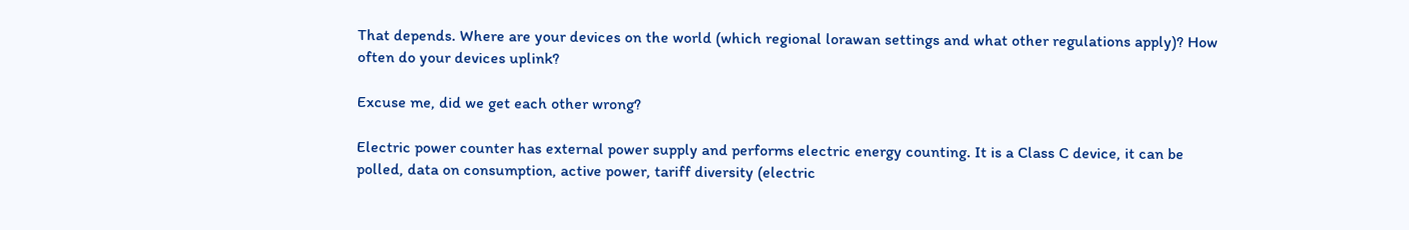That depends. Where are your devices on the world (which regional lorawan settings and what other regulations apply)? How often do your devices uplink?

Excuse me, did we get each other wrong?

Electric power counter has external power supply and performs electric energy counting. It is a Class C device, it can be polled, data on consumption, active power, tariff diversity (electric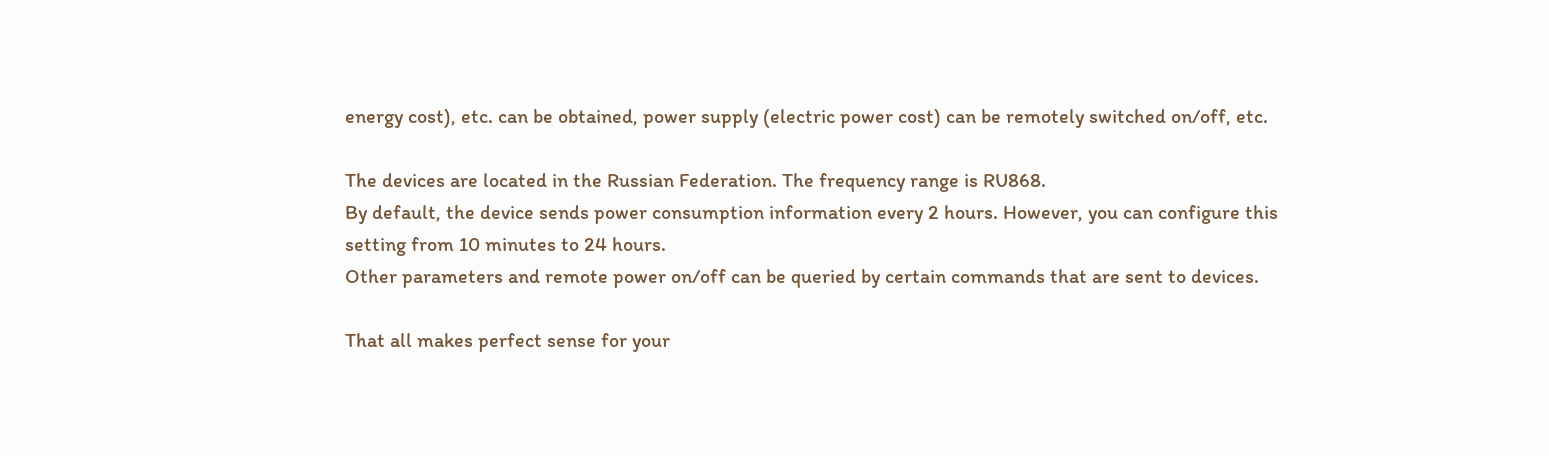energy cost), etc. can be obtained, power supply (electric power cost) can be remotely switched on/off, etc.

The devices are located in the Russian Federation. The frequency range is RU868.
By default, the device sends power consumption information every 2 hours. However, you can configure this setting from 10 minutes to 24 hours.
Other parameters and remote power on/off can be queried by certain commands that are sent to devices.

That all makes perfect sense for your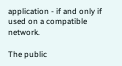application - if and only if used on a compatible network.

The public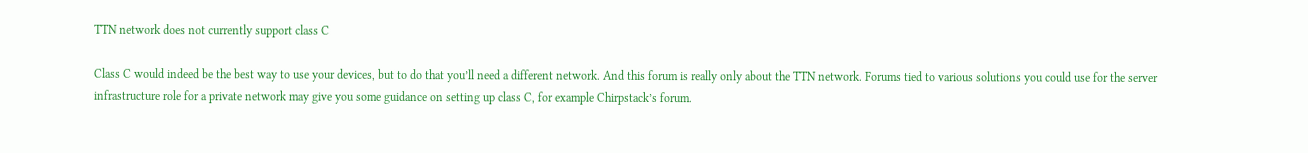TTN network does not currently support class C

Class C would indeed be the best way to use your devices, but to do that you’ll need a different network. And this forum is really only about the TTN network. Forums tied to various solutions you could use for the server infrastructure role for a private network may give you some guidance on setting up class C, for example Chirpstack’s forum.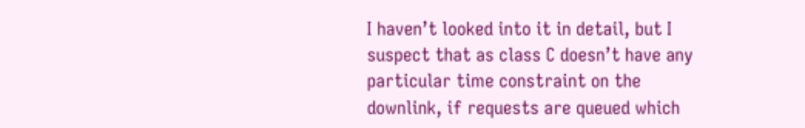I haven’t looked into it in detail, but I suspect that as class C doesn’t have any particular time constraint on the downlink, if requests are queued which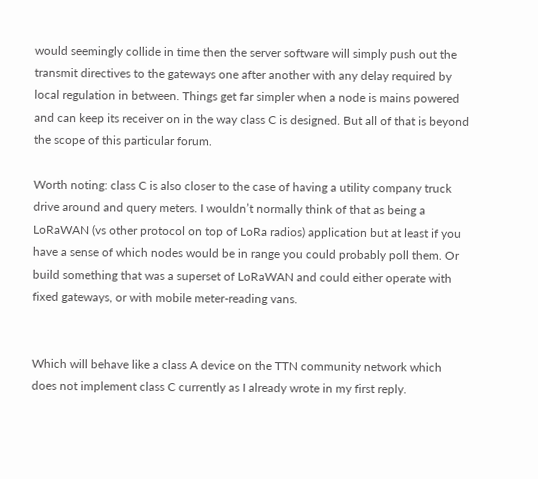would seemingly collide in time then the server software will simply push out the transmit directives to the gateways one after another with any delay required by local regulation in between. Things get far simpler when a node is mains powered and can keep its receiver on in the way class C is designed. But all of that is beyond the scope of this particular forum.

Worth noting: class C is also closer to the case of having a utility company truck drive around and query meters. I wouldn’t normally think of that as being a LoRaWAN (vs other protocol on top of LoRa radios) application but at least if you have a sense of which nodes would be in range you could probably poll them. Or build something that was a superset of LoRaWAN and could either operate with fixed gateways, or with mobile meter-reading vans.


Which will behave like a class A device on the TTN community network which does not implement class C currently as I already wrote in my first reply.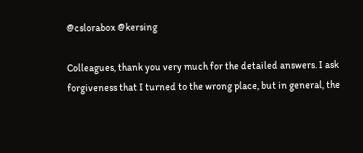@cslorabox @kersing

Colleagues, thank you very much for the detailed answers. I ask forgiveness that I turned to the wrong place, but in general, the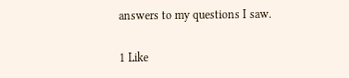answers to my questions I saw.

1 Like